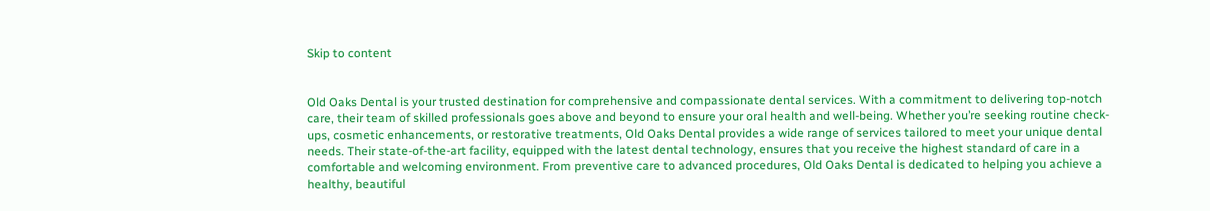Skip to content


Old Oaks Dental is your trusted destination for comprehensive and compassionate dental services. With a commitment to delivering top-notch care, their team of skilled professionals goes above and beyond to ensure your oral health and well-being. Whether you’re seeking routine check-ups, cosmetic enhancements, or restorative treatments, Old Oaks Dental provides a wide range of services tailored to meet your unique dental needs. Their state-of-the-art facility, equipped with the latest dental technology, ensures that you receive the highest standard of care in a comfortable and welcoming environment. From preventive care to advanced procedures, Old Oaks Dental is dedicated to helping you achieve a healthy, beautiful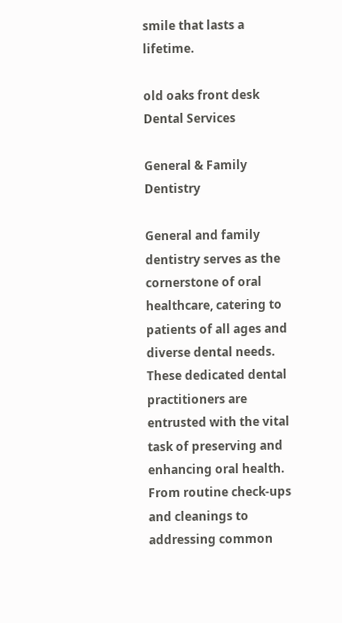smile that lasts a lifetime.

old oaks front desk
Dental Services

General & Family Dentistry

General and family dentistry serves as the cornerstone of oral healthcare, catering to patients of all ages and diverse dental needs. These dedicated dental practitioners are entrusted with the vital task of preserving and enhancing oral health. From routine check-ups and cleanings to addressing common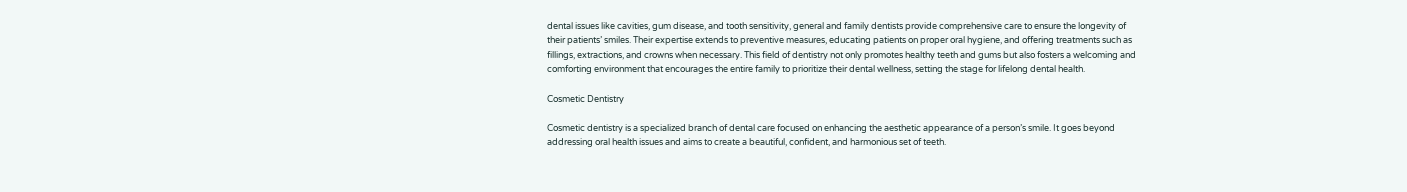dental issues like cavities, gum disease, and tooth sensitivity, general and family dentists provide comprehensive care to ensure the longevity of their patients’ smiles. Their expertise extends to preventive measures, educating patients on proper oral hygiene, and offering treatments such as fillings, extractions, and crowns when necessary. This field of dentistry not only promotes healthy teeth and gums but also fosters a welcoming and comforting environment that encourages the entire family to prioritize their dental wellness, setting the stage for lifelong dental health.

Cosmetic Dentistry

Cosmetic dentistry is a specialized branch of dental care focused on enhancing the aesthetic appearance of a person’s smile. It goes beyond addressing oral health issues and aims to create a beautiful, confident, and harmonious set of teeth.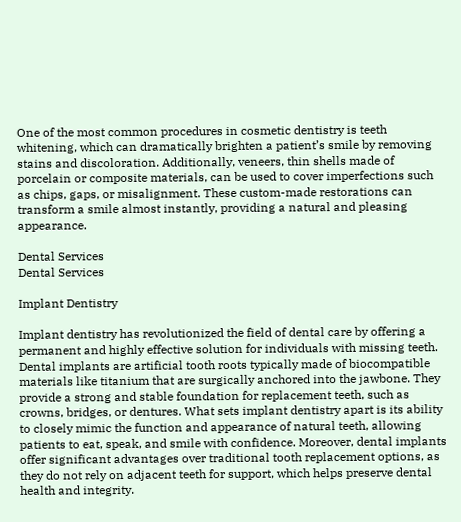One of the most common procedures in cosmetic dentistry is teeth whitening, which can dramatically brighten a patient’s smile by removing stains and discoloration. Additionally, veneers, thin shells made of porcelain or composite materials, can be used to cover imperfections such as chips, gaps, or misalignment. These custom-made restorations can transform a smile almost instantly, providing a natural and pleasing appearance.

Dental Services
Dental Services

Implant Dentistry

Implant dentistry has revolutionized the field of dental care by offering a permanent and highly effective solution for individuals with missing teeth. Dental implants are artificial tooth roots typically made of biocompatible materials like titanium that are surgically anchored into the jawbone. They provide a strong and stable foundation for replacement teeth, such as crowns, bridges, or dentures. What sets implant dentistry apart is its ability to closely mimic the function and appearance of natural teeth, allowing patients to eat, speak, and smile with confidence. Moreover, dental implants offer significant advantages over traditional tooth replacement options, as they do not rely on adjacent teeth for support, which helps preserve dental health and integrity.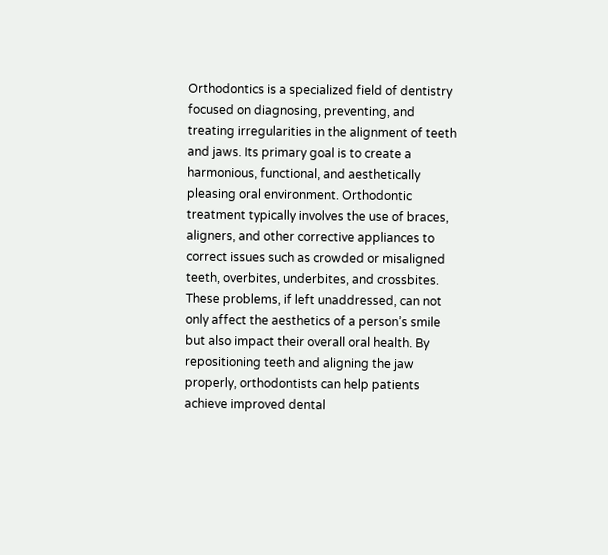Orthodontics is a specialized field of dentistry focused on diagnosing, preventing, and treating irregularities in the alignment of teeth and jaws. Its primary goal is to create a harmonious, functional, and aesthetically pleasing oral environment. Orthodontic treatment typically involves the use of braces, aligners, and other corrective appliances to correct issues such as crowded or misaligned teeth, overbites, underbites, and crossbites. These problems, if left unaddressed, can not only affect the aesthetics of a person’s smile but also impact their overall oral health. By repositioning teeth and aligning the jaw properly, orthodontists can help patients achieve improved dental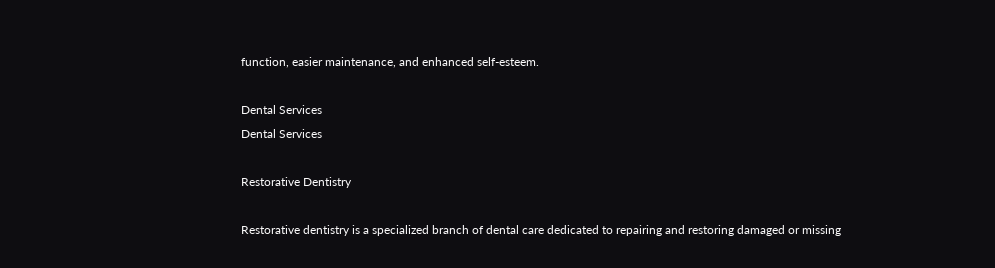function, easier maintenance, and enhanced self-esteem.

Dental Services
Dental Services

Restorative Dentistry

Restorative dentistry is a specialized branch of dental care dedicated to repairing and restoring damaged or missing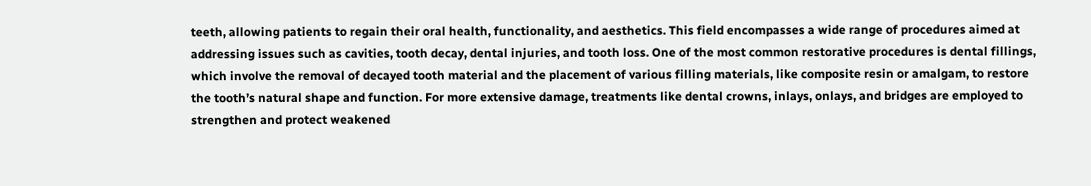teeth, allowing patients to regain their oral health, functionality, and aesthetics. This field encompasses a wide range of procedures aimed at addressing issues such as cavities, tooth decay, dental injuries, and tooth loss. One of the most common restorative procedures is dental fillings, which involve the removal of decayed tooth material and the placement of various filling materials, like composite resin or amalgam, to restore the tooth’s natural shape and function. For more extensive damage, treatments like dental crowns, inlays, onlays, and bridges are employed to strengthen and protect weakened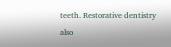teeth. Restorative dentistry also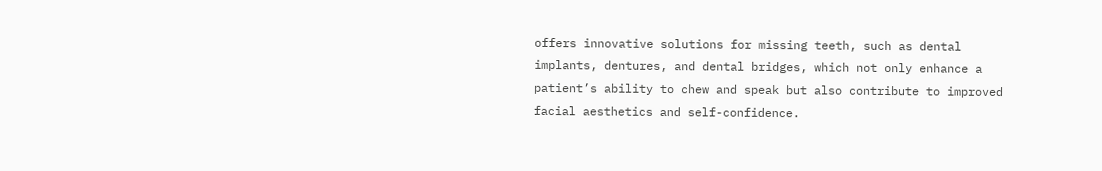offers innovative solutions for missing teeth, such as dental implants, dentures, and dental bridges, which not only enhance a patient’s ability to chew and speak but also contribute to improved facial aesthetics and self-confidence.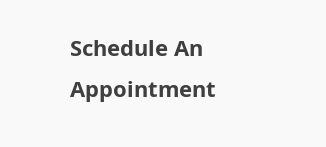Schedule An Appointment